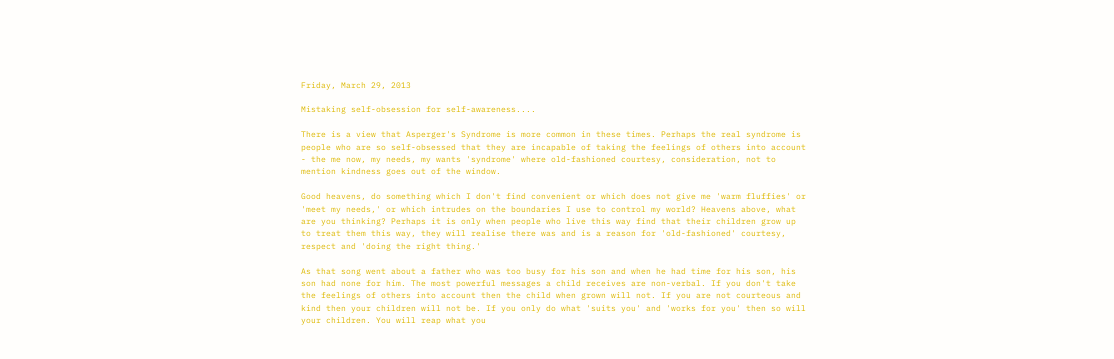Friday, March 29, 2013

Mistaking self-obsession for self-awareness....

There is a view that Asperger's Syndrome is more common in these times. Perhaps the real syndrome is people who are so self-obsessed that they are incapable of taking the feelings of others into account - the me now, my needs, my wants 'syndrome' where old-fashioned courtesy, consideration, not to mention kindness goes out of the window.

Good heavens, do something which I don't find convenient or which does not give me 'warm fluffies' or 'meet my needs,' or which intrudes on the boundaries I use to control my world? Heavens above, what are you thinking? Perhaps it is only when people who live this way find that their children grow up to treat them this way, they will realise there was and is a reason for 'old-fashioned' courtesy, respect and 'doing the right thing.'

As that song went about a father who was too busy for his son and when he had time for his son, his son had none for him. The most powerful messages a child receives are non-verbal. If you don't take the feelings of others into account then the child when grown will not. If you are not courteous and kind then your children will not be. If you only do what 'suits you' and 'works for you' then so will your children. You will reap what you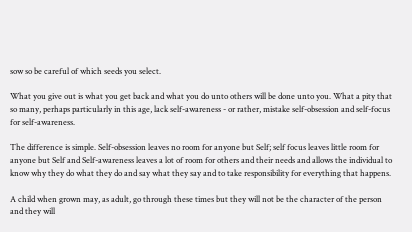sow so be careful of which seeds you select.

What you give out is what you get back and what you do unto others will be done unto you. What a pity that so many, perhaps particularly in this age, lack self-awareness - or rather, mistake self-obsession and self-focus for self-awareness.

The difference is simple. Self-obsession leaves no room for anyone but Self; self focus leaves little room for anyone but Self and Self-awareness leaves a lot of room for others and their needs and allows the individual to know why they do what they do and say what they say and to take responsibility for everything that happens.

A child when grown may, as adult, go through these times but they will not be the character of the person and they will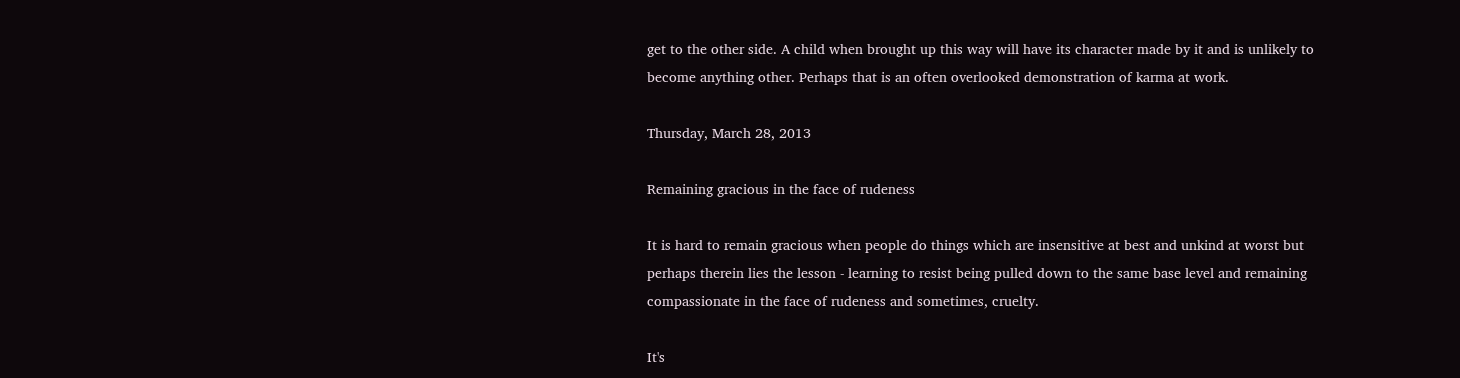get to the other side. A child when brought up this way will have its character made by it and is unlikely to become anything other. Perhaps that is an often overlooked demonstration of karma at work.

Thursday, March 28, 2013

Remaining gracious in the face of rudeness

It is hard to remain gracious when people do things which are insensitive at best and unkind at worst but perhaps therein lies the lesson - learning to resist being pulled down to the same base level and remaining compassionate in the face of rudeness and sometimes, cruelty.

It's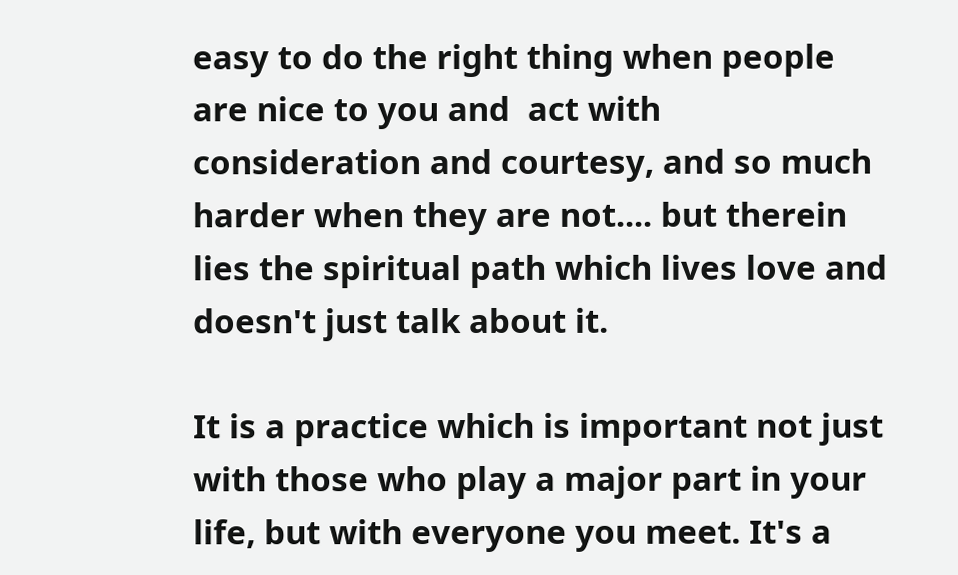easy to do the right thing when people are nice to you and  act with consideration and courtesy, and so much harder when they are not.... but therein lies the spiritual path which lives love and doesn't just talk about it.

It is a practice which is important not just with those who play a major part in your life, but with everyone you meet. It's a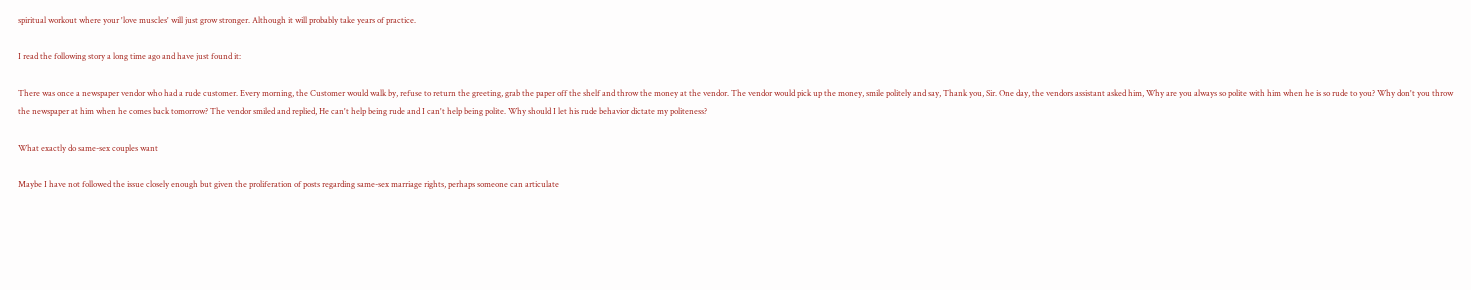spiritual workout where your 'love muscles' will just grow stronger. Although it will probably take years of practice.

I read the following story a long time ago and have just found it:

There was once a newspaper vendor who had a rude customer. Every morning, the Customer would walk by, refuse to return the greeting, grab the paper off the shelf and throw the money at the vendor. The vendor would pick up the money, smile politely and say, Thank you, Sir. One day, the vendors assistant asked him, Why are you always so polite with him when he is so rude to you? Why don't you throw the newspaper at him when he comes back tomorrow? The vendor smiled and replied, He can't help being rude and I can't help being polite. Why should I let his rude behavior dictate my politeness?

What exactly do same-sex couples want

Maybe I have not followed the issue closely enough but given the proliferation of posts regarding same-sex marriage rights, perhaps someone can articulate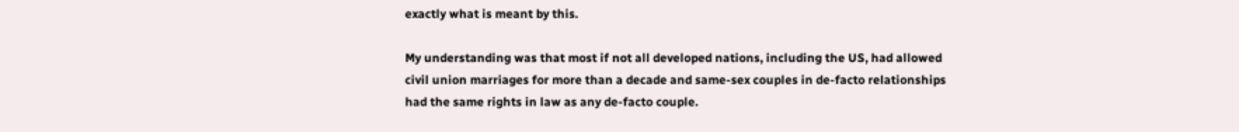exactly what is meant by this.

My understanding was that most if not all developed nations, including the US, had allowed civil union marriages for more than a decade and same-sex couples in de-facto relationships had the same rights in law as any de-facto couple.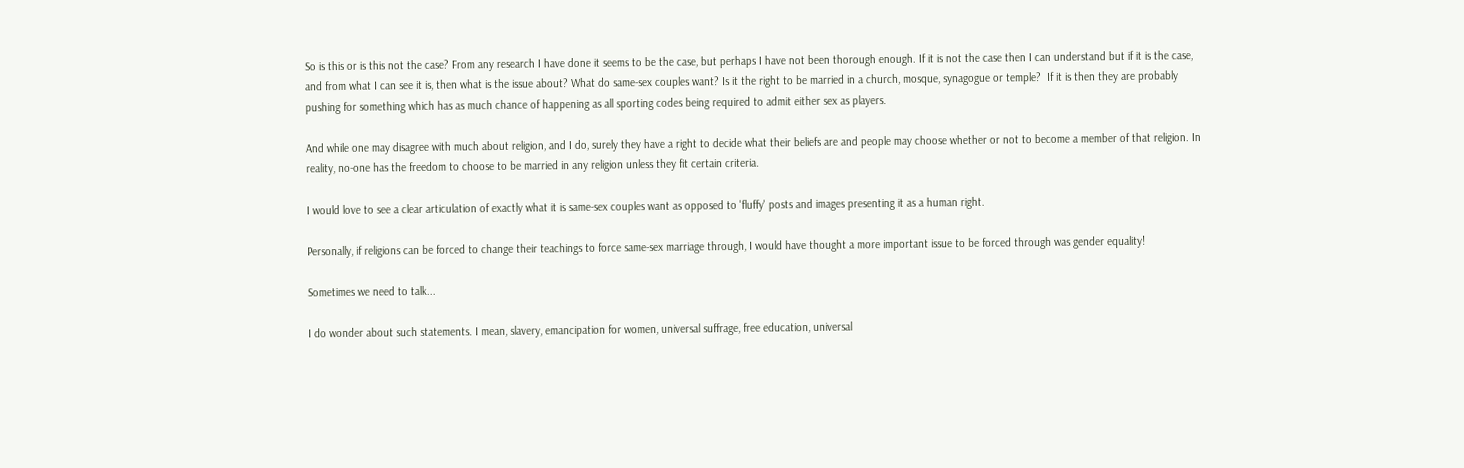So is this or is this not the case? From any research I have done it seems to be the case, but perhaps I have not been thorough enough. If it is not the case then I can understand but if it is the case, and from what I can see it is, then what is the issue about? What do same-sex couples want? Is it the right to be married in a church, mosque, synagogue or temple?  If it is then they are probably pushing for something which has as much chance of happening as all sporting codes being required to admit either sex as players.

And while one may disagree with much about religion, and I do, surely they have a right to decide what their beliefs are and people may choose whether or not to become a member of that religion. In reality, no-one has the freedom to choose to be married in any religion unless they fit certain criteria.

I would love to see a clear articulation of exactly what it is same-sex couples want as opposed to 'fluffy' posts and images presenting it as a human right.

Personally, if religions can be forced to change their teachings to force same-sex marriage through, I would have thought a more important issue to be forced through was gender equality!

Sometimes we need to talk...

I do wonder about such statements. I mean, slavery, emancipation for women, universal suffrage, free education, universal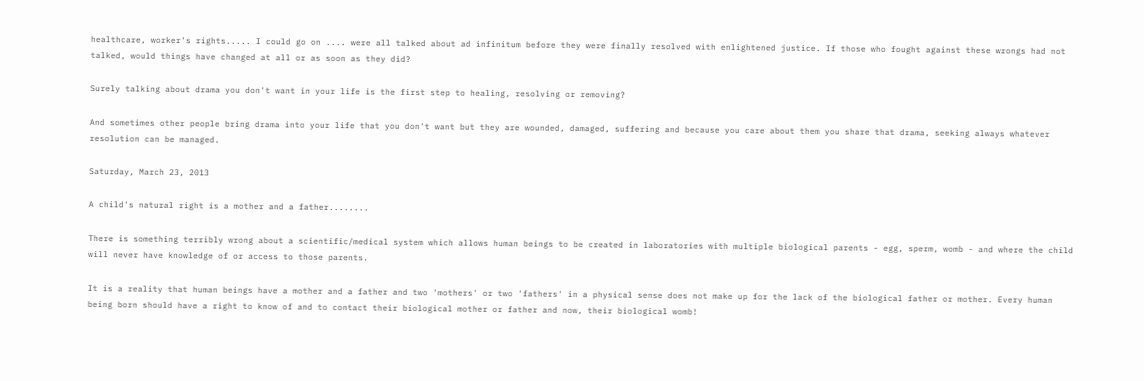healthcare, worker's rights..... I could go on .... were all talked about ad infinitum before they were finally resolved with enlightened justice. If those who fought against these wrongs had not talked, would things have changed at all or as soon as they did?

Surely talking about drama you don't want in your life is the first step to healing, resolving or removing?

And sometimes other people bring drama into your life that you don't want but they are wounded, damaged, suffering and because you care about them you share that drama, seeking always whatever resolution can be managed.

Saturday, March 23, 2013

A child's natural right is a mother and a father........

There is something terribly wrong about a scientific/medical system which allows human beings to be created in laboratories with multiple biological parents - egg, sperm, womb - and where the child will never have knowledge of or access to those parents.

It is a reality that human beings have a mother and a father and two 'mothers' or two 'fathers' in a physical sense does not make up for the lack of the biological father or mother. Every human being born should have a right to know of and to contact their biological mother or father and now, their biological womb!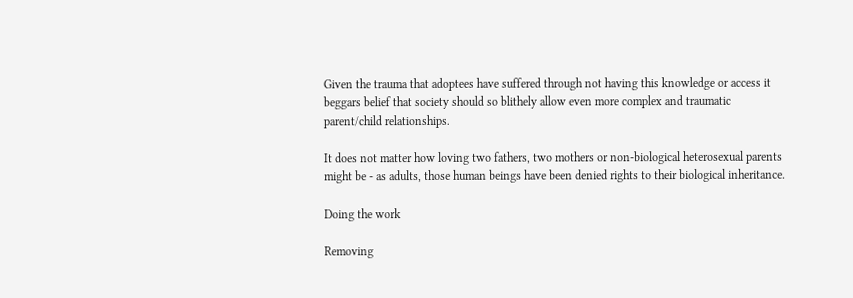Given the trauma that adoptees have suffered through not having this knowledge or access it beggars belief that society should so blithely allow even more complex and traumatic parent/child relationships.

It does not matter how loving two fathers, two mothers or non-biological heterosexual parents might be - as adults, those human beings have been denied rights to their biological inheritance.

Doing the work

Removing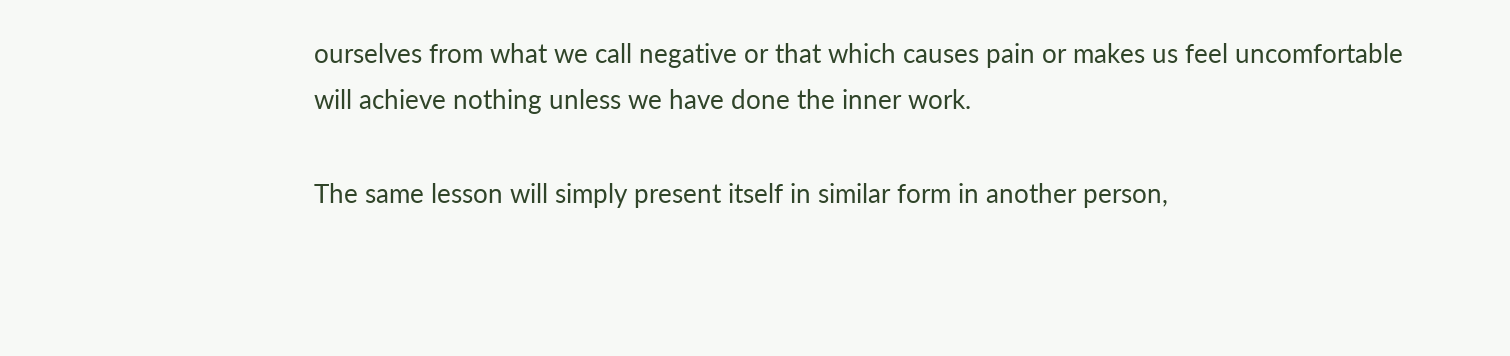ourselves from what we call negative or that which causes pain or makes us feel uncomfortable will achieve nothing unless we have done the inner work.

The same lesson will simply present itself in similar form in another person,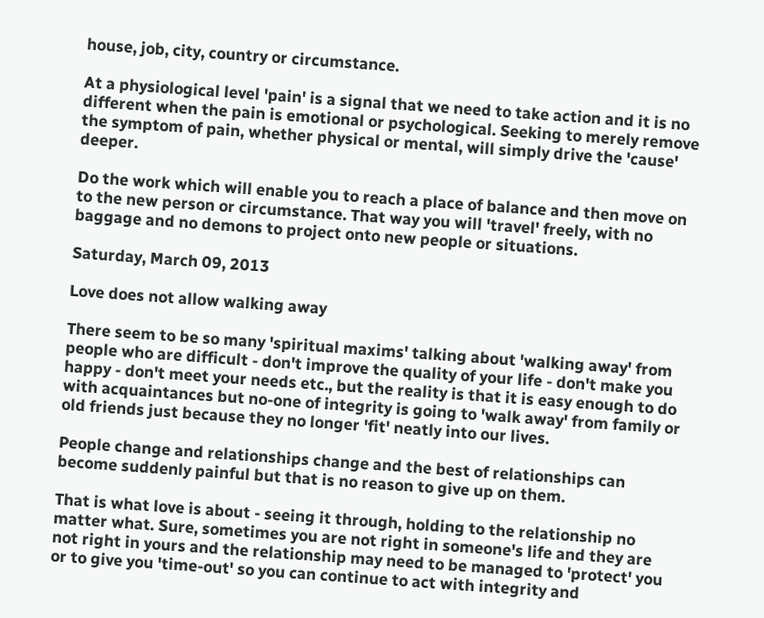house, job, city, country or circumstance.

At a physiological level 'pain' is a signal that we need to take action and it is no different when the pain is emotional or psychological. Seeking to merely remove the symptom of pain, whether physical or mental, will simply drive the 'cause' deeper.

Do the work which will enable you to reach a place of balance and then move on to the new person or circumstance. That way you will 'travel' freely, with no baggage and no demons to project onto new people or situations.

Saturday, March 09, 2013

Love does not allow walking away

There seem to be so many 'spiritual maxims' talking about 'walking away' from people who are difficult - don't improve the quality of your life - don't make you happy - don't meet your needs etc., but the reality is that it is easy enough to do with acquaintances but no-one of integrity is going to 'walk away' from family or old friends just because they no longer 'fit' neatly into our lives.

People change and relationships change and the best of relationships can become suddenly painful but that is no reason to give up on them.

That is what love is about - seeing it through, holding to the relationship no matter what. Sure, sometimes you are not right in someone's life and they are not right in yours and the relationship may need to be managed to 'protect' you or to give you 'time-out' so you can continue to act with integrity and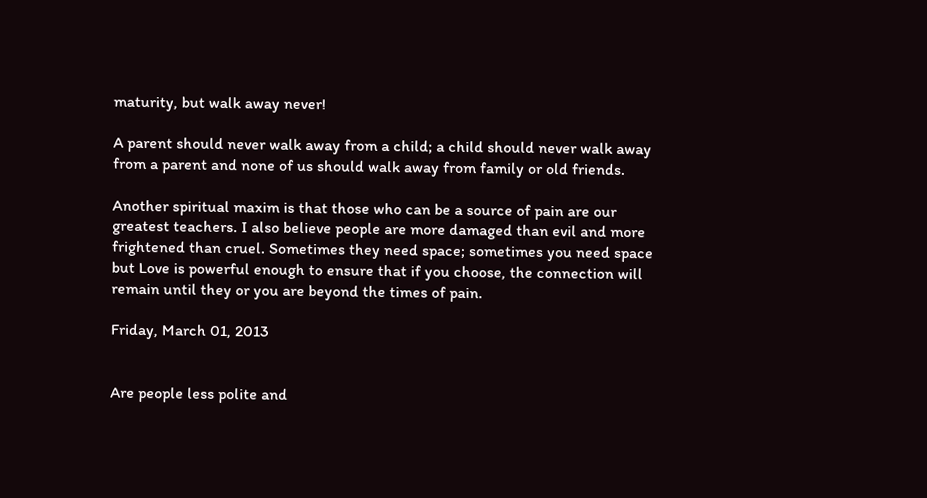maturity, but walk away never!

A parent should never walk away from a child; a child should never walk away from a parent and none of us should walk away from family or old friends.

Another spiritual maxim is that those who can be a source of pain are our greatest teachers. I also believe people are more damaged than evil and more frightened than cruel. Sometimes they need space; sometimes you need space but Love is powerful enough to ensure that if you choose, the connection will remain until they or you are beyond the times of pain.

Friday, March 01, 2013


Are people less polite and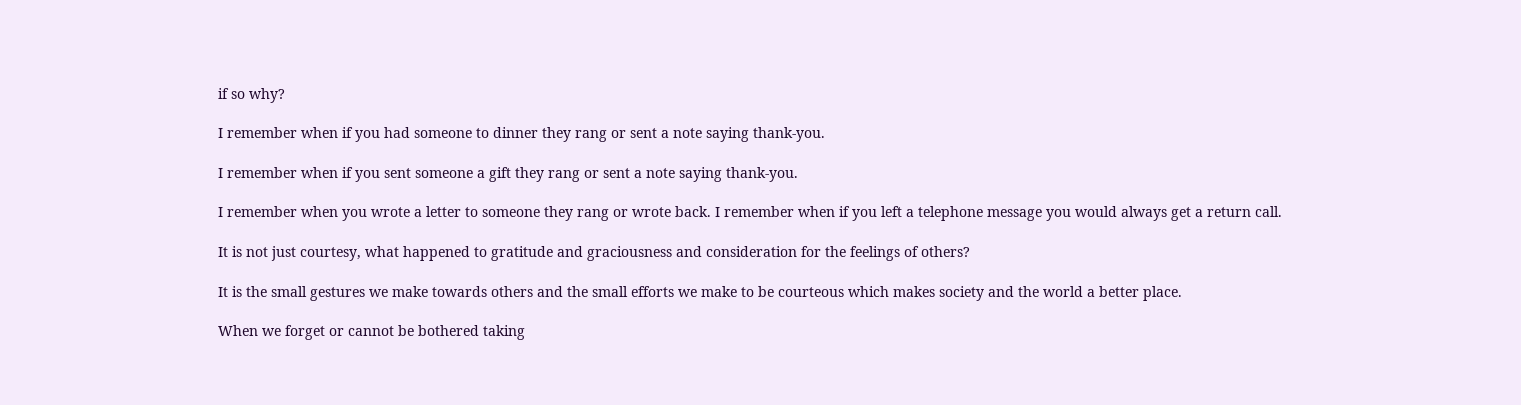if so why?

I remember when if you had someone to dinner they rang or sent a note saying thank-you.

I remember when if you sent someone a gift they rang or sent a note saying thank-you.

I remember when you wrote a letter to someone they rang or wrote back. I remember when if you left a telephone message you would always get a return call.

It is not just courtesy, what happened to gratitude and graciousness and consideration for the feelings of others?

It is the small gestures we make towards others and the small efforts we make to be courteous which makes society and the world a better place.

When we forget or cannot be bothered taking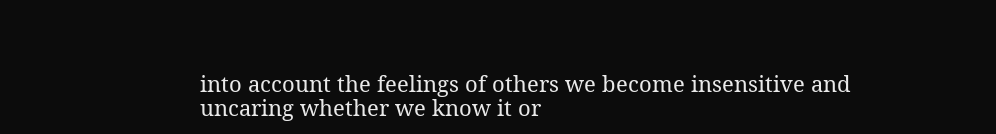into account the feelings of others we become insensitive and uncaring whether we know it or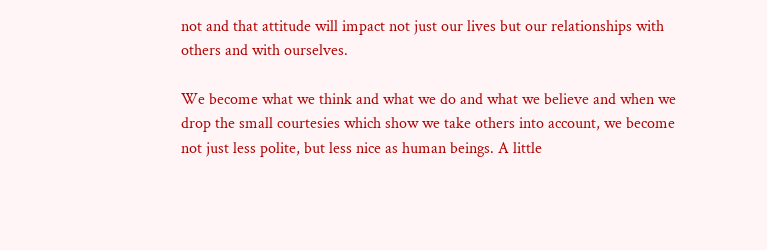not and that attitude will impact not just our lives but our relationships with others and with ourselves.

We become what we think and what we do and what we believe and when we drop the small courtesies which show we take others into account, we become not just less polite, but less nice as human beings. A little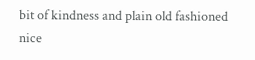bit of kindness and plain old fashioned nice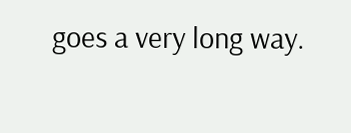goes a very long way.